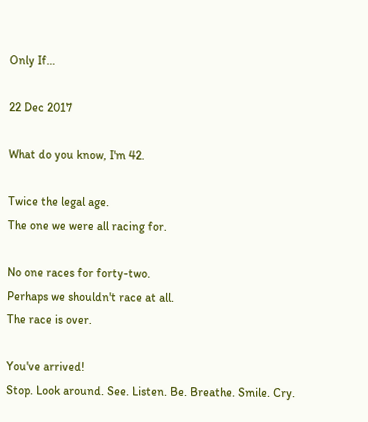Only If…

22 Dec 2017

What do you know, I'm 42.

Twice the legal age.
The one we were all racing for.

No one races for forty-two.
Perhaps we shouldn't race at all.
The race is over.

You've arrived!
Stop. Look around. See. Listen. Be. Breathe. Smile. Cry.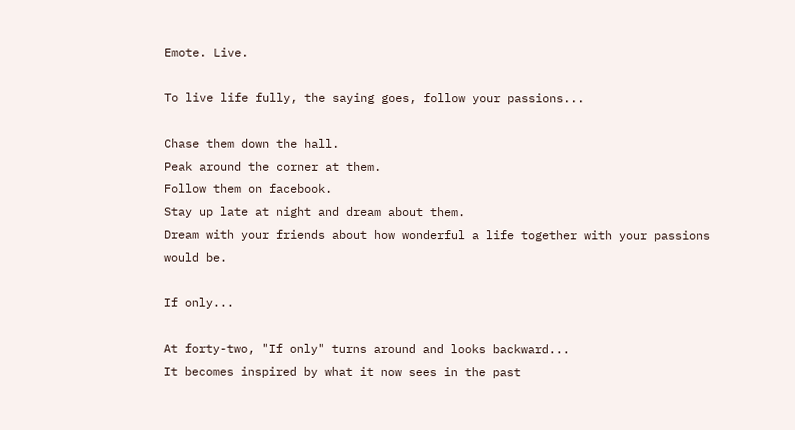Emote. Live.

To live life fully, the saying goes, follow your passions...

Chase them down the hall.
Peak around the corner at them.
Follow them on facebook.
Stay up late at night and dream about them.
Dream with your friends about how wonderful a life together with your passions would be.

If only...

At forty-two, "If only" turns around and looks backward...
It becomes inspired by what it now sees in the past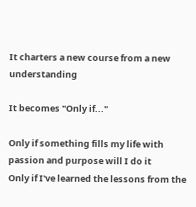It charters a new course from a new understanding

It becomes "Only if..."

Only if something fills my life with passion and purpose will I do it
Only if I've learned the lessons from the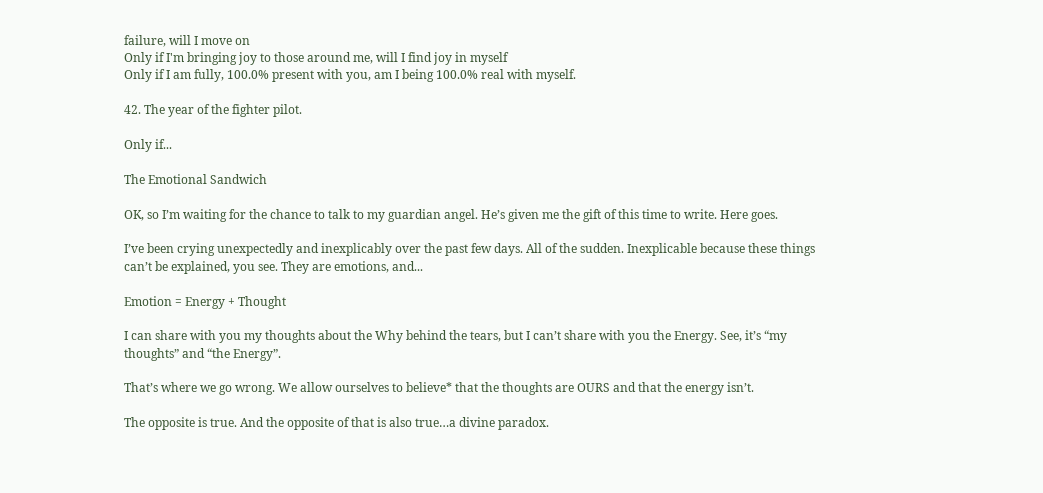failure, will I move on
Only if I'm bringing joy to those around me, will I find joy in myself
Only if I am fully, 100.0% present with you, am I being 100.0% real with myself.

42. The year of the fighter pilot.

Only if...

The Emotional Sandwich

OK, so I’m waiting for the chance to talk to my guardian angel. He’s given me the gift of this time to write. Here goes.

I’ve been crying unexpectedly and inexplicably over the past few days. All of the sudden. Inexplicable because these things can’t be explained, you see. They are emotions, and...

Emotion = Energy + Thought

I can share with you my thoughts about the Why behind the tears, but I can’t share with you the Energy. See, it’s “my thoughts” and “the Energy”.

That’s where we go wrong. We allow ourselves to believe* that the thoughts are OURS and that the energy isn’t.

The opposite is true. And the opposite of that is also true…a divine paradox.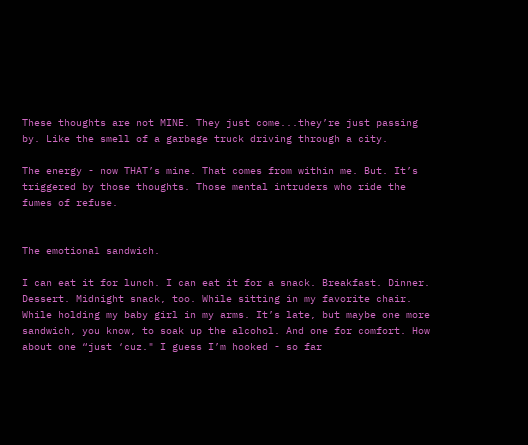These thoughts are not MINE. They just come...they’re just passing by. Like the smell of a garbage truck driving through a city.

The energy - now THAT’s mine. That comes from within me. But. It’s triggered by those thoughts. Those mental intruders who ride the fumes of refuse.


The emotional sandwich.

I can eat it for lunch. I can eat it for a snack. Breakfast. Dinner. Dessert. Midnight snack, too. While sitting in my favorite chair. While holding my baby girl in my arms. It’s late, but maybe one more sandwich, you know, to soak up the alcohol. And one for comfort. How about one “just ‘cuz." I guess I’m hooked - so far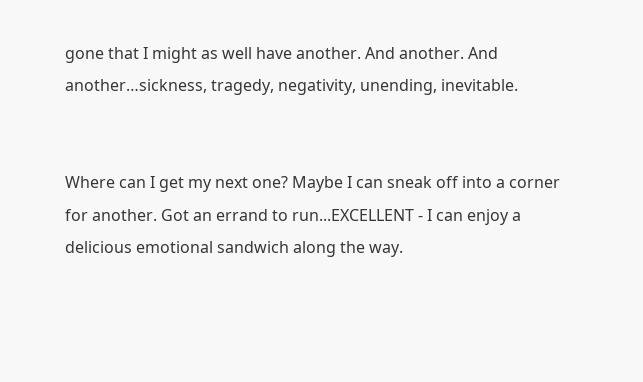gone that I might as well have another. And another. And another…sickness, tragedy, negativity, unending, inevitable.


Where can I get my next one? Maybe I can sneak off into a corner for another. Got an errand to run...EXCELLENT - I can enjoy a delicious emotional sandwich along the way.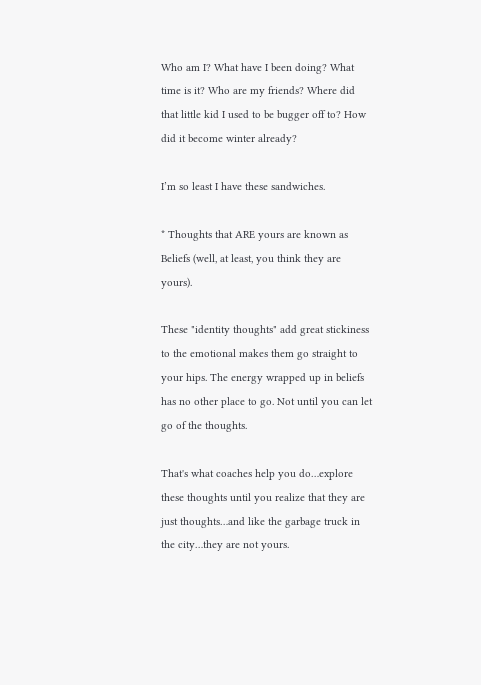Who am I? What have I been doing? What time is it? Who are my friends? Where did that little kid I used to be bugger off to? How did it become winter already?

I’m so least I have these sandwiches.

* Thoughts that ARE yours are known as Beliefs (well, at least, you think they are yours).

These "identity thoughts" add great stickiness to the emotional makes them go straight to your hips. The energy wrapped up in beliefs has no other place to go. Not until you can let go of the thoughts.

That's what coaches help you do…explore these thoughts until you realize that they are just thoughts…and like the garbage truck in the city…they are not yours.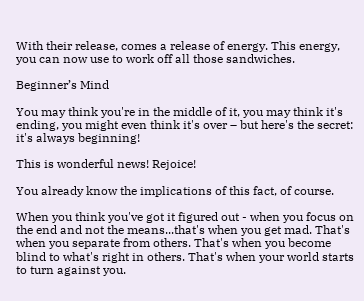With their release, comes a release of energy. This energy, you can now use to work off all those sandwiches.

Beginner’s Mind

You may think you're in the middle of it, you may think it's ending, you might even think it's over – but here's the secret: it's always beginning!

This is wonderful news! Rejoice!

You already know the implications of this fact, of course.

When you think you've got it figured out - when you focus on the end and not the means...that's when you get mad. That's when you separate from others. That's when you become blind to what's right in others. That's when your world starts to turn against you.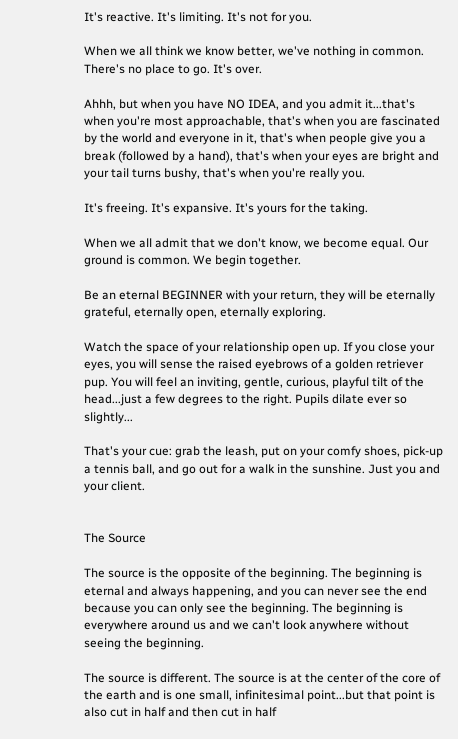It's reactive. It's limiting. It's not for you.

When we all think we know better, we've nothing in common. There's no place to go. It's over.

Ahhh, but when you have NO IDEA, and you admit it...that's when you're most approachable, that's when you are fascinated by the world and everyone in it, that's when people give you a break (followed by a hand), that's when your eyes are bright and your tail turns bushy, that's when you're really you.

It's freeing. It's expansive. It's yours for the taking.

When we all admit that we don't know, we become equal. Our ground is common. We begin together.

Be an eternal BEGINNER with your return, they will be eternally grateful, eternally open, eternally exploring.

Watch the space of your relationship open up. If you close your eyes, you will sense the raised eyebrows of a golden retriever pup. You will feel an inviting, gentle, curious, playful tilt of the head...just a few degrees to the right. Pupils dilate ever so slightly...

That's your cue: grab the leash, put on your comfy shoes, pick-up a tennis ball, and go out for a walk in the sunshine. Just you and your client.


The Source

The source is the opposite of the beginning. The beginning is eternal and always happening, and you can never see the end because you can only see the beginning. The beginning is everywhere around us and we can't look anywhere without seeing the beginning.

The source is different. The source is at the center of the core of the earth and is one small, infinitesimal point...but that point is also cut in half and then cut in half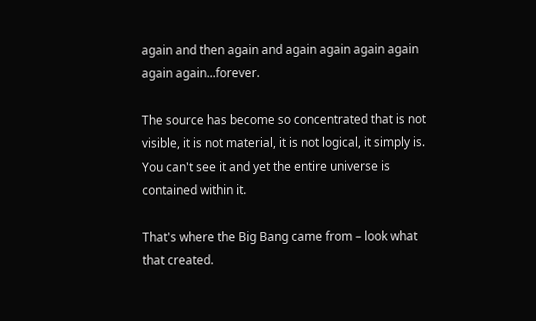again and then again and again again again again again again...forever.

The source has become so concentrated that is not visible, it is not material, it is not logical, it simply is. You can't see it and yet the entire universe is contained within it.

That's where the Big Bang came from – look what that created.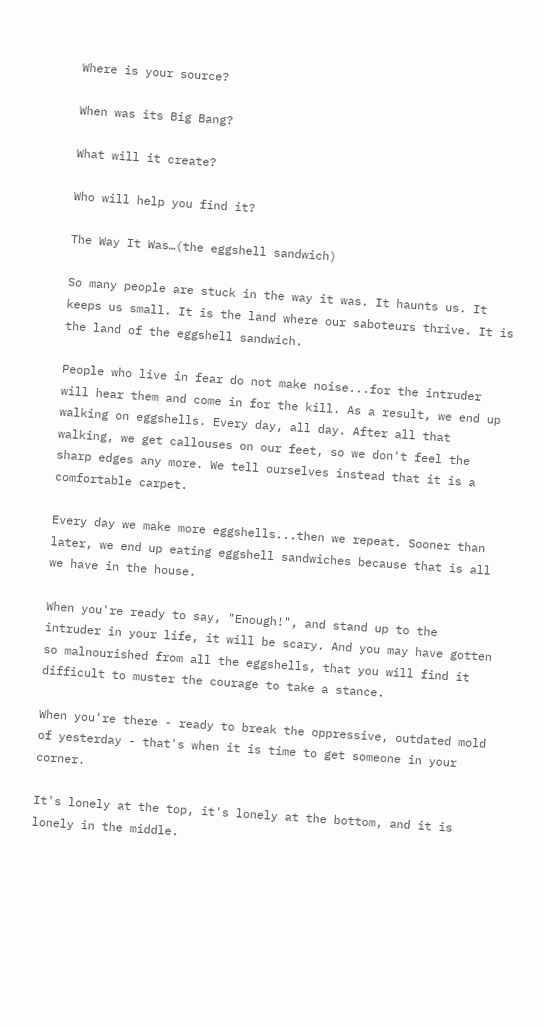Where is your source?

When was its Big Bang?

What will it create?

Who will help you find it?

The Way It Was…(the eggshell sandwich)

So many people are stuck in the way it was. It haunts us. It keeps us small. It is the land where our saboteurs thrive. It is the land of the eggshell sandwich.

People who live in fear do not make noise...for the intruder will hear them and come in for the kill. As a result, we end up walking on eggshells. Every day, all day. After all that walking, we get callouses on our feet, so we don't feel the sharp edges any more. We tell ourselves instead that it is a comfortable carpet.

Every day we make more eggshells...then we repeat. Sooner than later, we end up eating eggshell sandwiches because that is all we have in the house.

When you're ready to say, "Enough!", and stand up to the intruder in your life, it will be scary. And you may have gotten so malnourished from all the eggshells, that you will find it difficult to muster the courage to take a stance.

When you're there - ready to break the oppressive, outdated mold of yesterday - that's when it is time to get someone in your corner.

It's lonely at the top, it's lonely at the bottom, and it is lonely in the middle.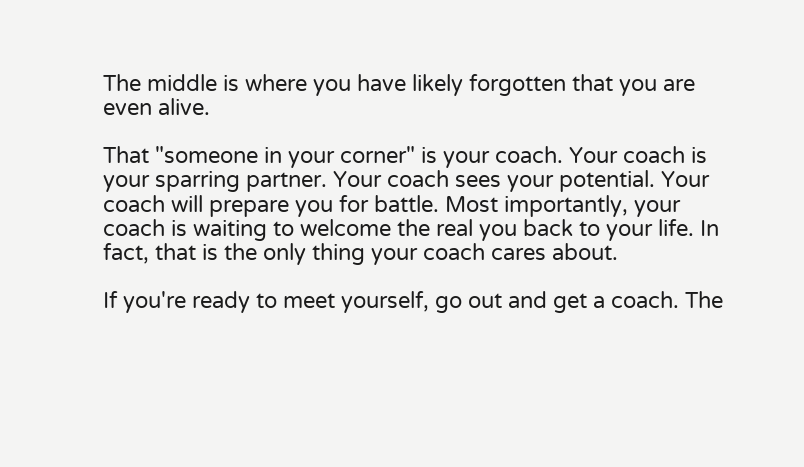The middle is where you have likely forgotten that you are even alive.

That "someone in your corner" is your coach. Your coach is your sparring partner. Your coach sees your potential. Your coach will prepare you for battle. Most importantly, your coach is waiting to welcome the real you back to your life. In fact, that is the only thing your coach cares about.

If you're ready to meet yourself, go out and get a coach. The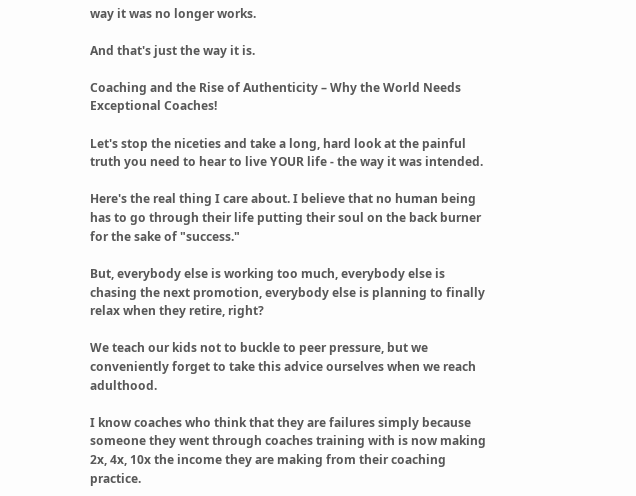way it was no longer works.

And that's just the way it is.

Coaching and the Rise of Authenticity – Why the World Needs Exceptional Coaches!

Let's stop the niceties and take a long, hard look at the painful truth you need to hear to live YOUR life - the way it was intended.

Here's the real thing I care about. I believe that no human being has to go through their life putting their soul on the back burner for the sake of "success."

But, everybody else is working too much, everybody else is chasing the next promotion, everybody else is planning to finally relax when they retire, right?

We teach our kids not to buckle to peer pressure, but we conveniently forget to take this advice ourselves when we reach adulthood.

I know coaches who think that they are failures simply because someone they went through coaches training with is now making 2x, 4x, 10x the income they are making from their coaching practice.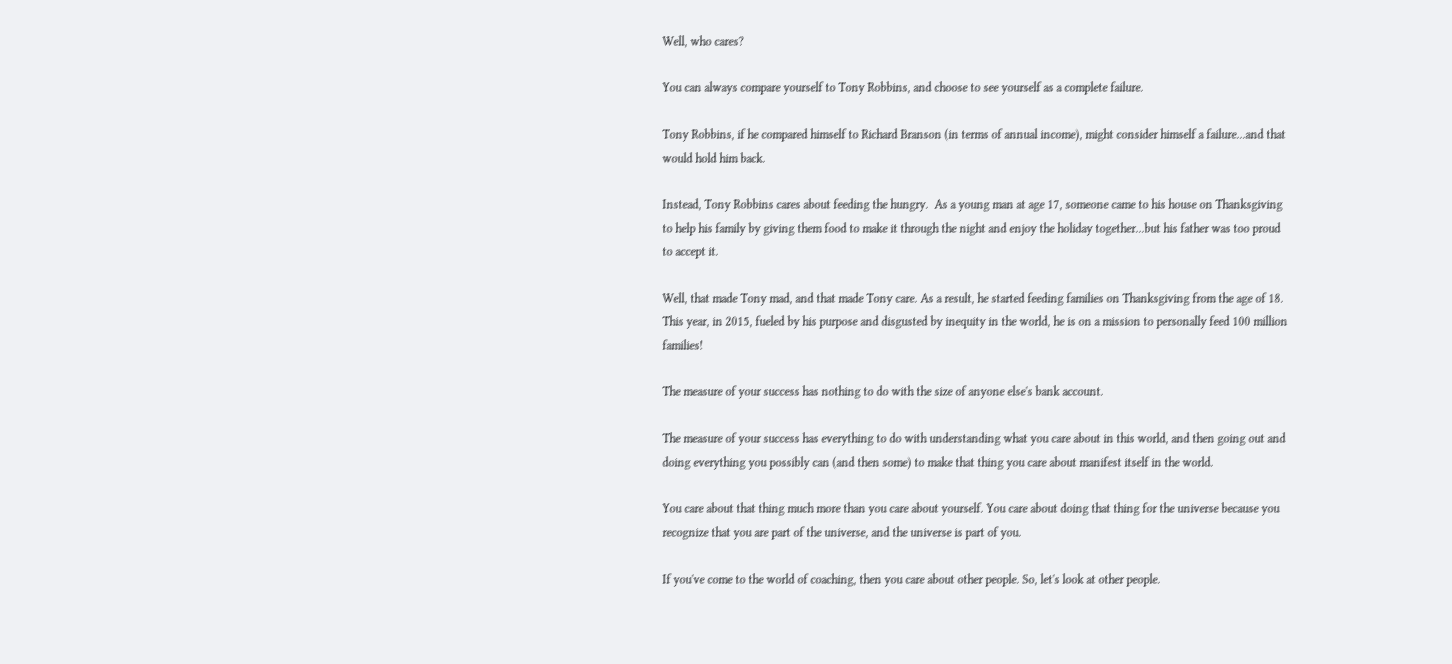Well, who cares?

You can always compare yourself to Tony Robbins, and choose to see yourself as a complete failure.

Tony Robbins, if he compared himself to Richard Branson (in terms of annual income), might consider himself a failure...and that would hold him back.

Instead, Tony Robbins cares about feeding the hungry.  As a young man at age 17, someone came to his house on Thanksgiving to help his family by giving them food to make it through the night and enjoy the holiday together...but his father was too proud to accept it.

Well, that made Tony mad, and that made Tony care. As a result, he started feeding families on Thanksgiving from the age of 18. This year, in 2015, fueled by his purpose and disgusted by inequity in the world, he is on a mission to personally feed 100 million families!

The measure of your success has nothing to do with the size of anyone else's bank account.

The measure of your success has everything to do with understanding what you care about in this world, and then going out and doing everything you possibly can (and then some) to make that thing you care about manifest itself in the world.

You care about that thing much more than you care about yourself. You care about doing that thing for the universe because you recognize that you are part of the universe, and the universe is part of you.

If you've come to the world of coaching, then you care about other people. So, let's look at other people.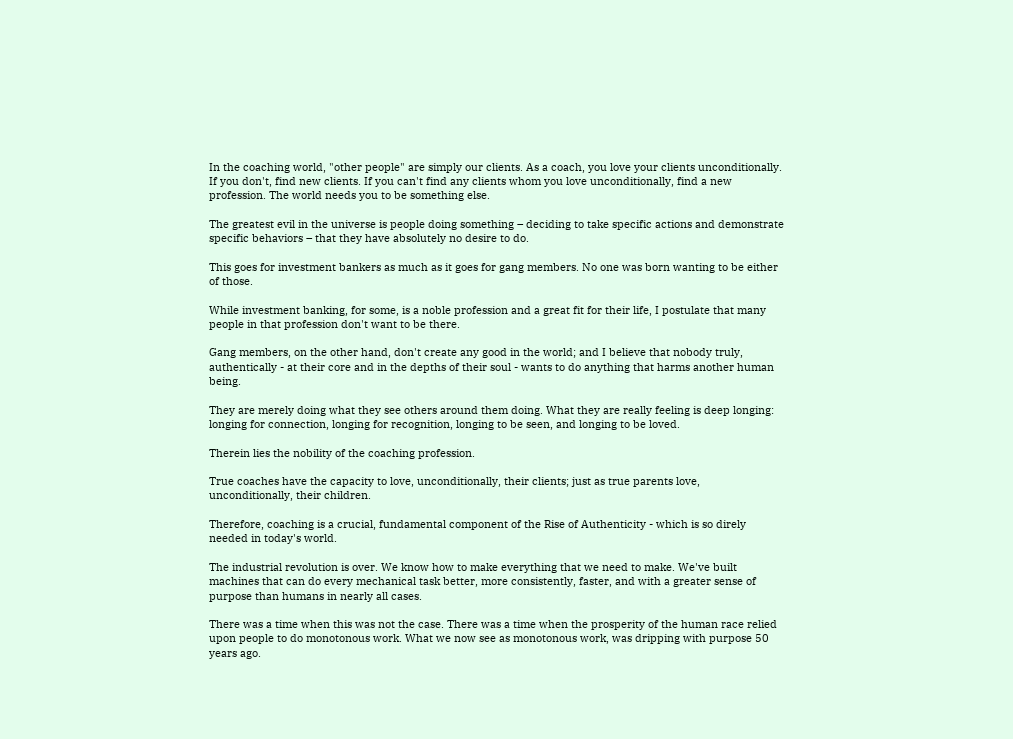In the coaching world, "other people" are simply our clients. As a coach, you love your clients unconditionally. If you don't, find new clients. If you can't find any clients whom you love unconditionally, find a new profession. The world needs you to be something else.

The greatest evil in the universe is people doing something – deciding to take specific actions and demonstrate specific behaviors – that they have absolutely no desire to do.

This goes for investment bankers as much as it goes for gang members. No one was born wanting to be either of those.

While investment banking, for some, is a noble profession and a great fit for their life, I postulate that many people in that profession don't want to be there.

Gang members, on the other hand, don't create any good in the world; and I believe that nobody truly, authentically - at their core and in the depths of their soul - wants to do anything that harms another human being.

They are merely doing what they see others around them doing. What they are really feeling is deep longing: longing for connection, longing for recognition, longing to be seen, and longing to be loved.

Therein lies the nobility of the coaching profession.

True coaches have the capacity to love, unconditionally, their clients; just as true parents love, unconditionally, their children.

Therefore, coaching is a crucial, fundamental component of the Rise of Authenticity - which is so direly needed in today's world.

The industrial revolution is over. We know how to make everything that we need to make. We've built machines that can do every mechanical task better, more consistently, faster, and with a greater sense of purpose than humans in nearly all cases.

There was a time when this was not the case. There was a time when the prosperity of the human race relied upon people to do monotonous work. What we now see as monotonous work, was dripping with purpose 50 years ago.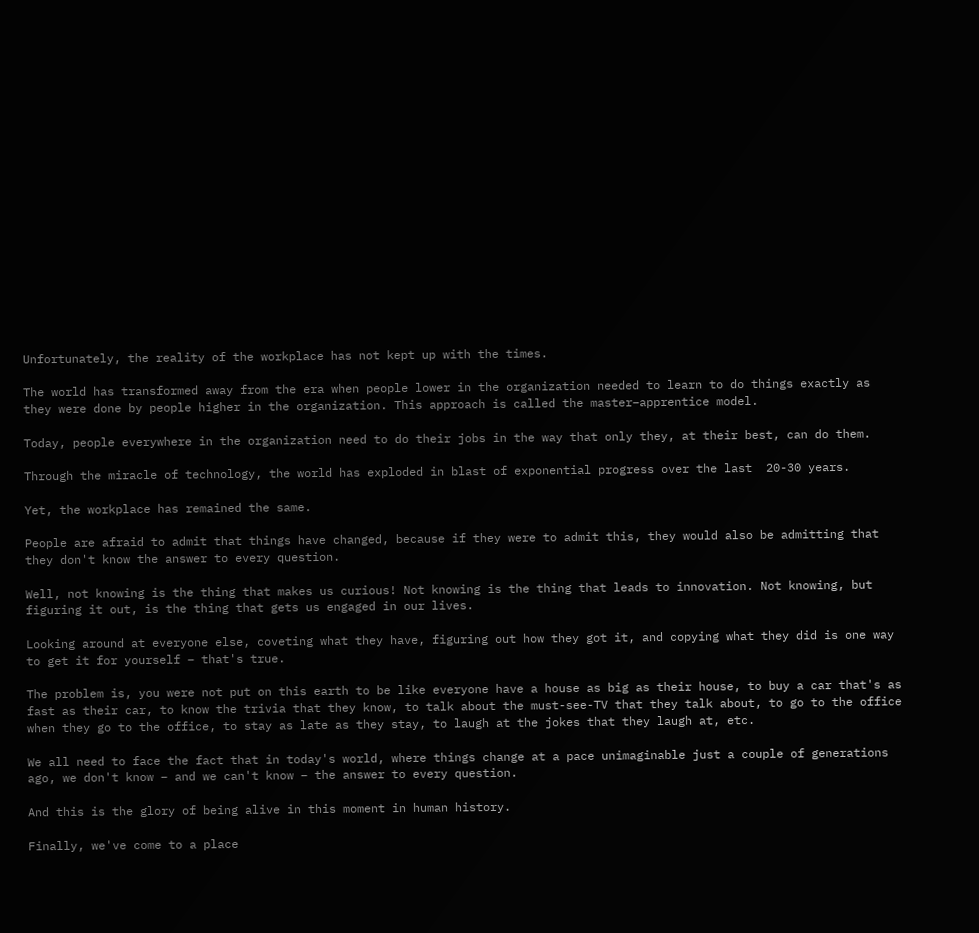Unfortunately, the reality of the workplace has not kept up with the times.

The world has transformed away from the era when people lower in the organization needed to learn to do things exactly as they were done by people higher in the organization. This approach is called the master–apprentice model.

Today, people everywhere in the organization need to do their jobs in the way that only they, at their best, can do them.

Through the miracle of technology, the world has exploded in blast of exponential progress over the last  20-30 years.

Yet, the workplace has remained the same.

People are afraid to admit that things have changed, because if they were to admit this, they would also be admitting that they don't know the answer to every question.

Well, not knowing is the thing that makes us curious! Not knowing is the thing that leads to innovation. Not knowing, but figuring it out, is the thing that gets us engaged in our lives.

Looking around at everyone else, coveting what they have, figuring out how they got it, and copying what they did is one way to get it for yourself – that's true.

The problem is, you were not put on this earth to be like everyone have a house as big as their house, to buy a car that's as fast as their car, to know the trivia that they know, to talk about the must-see-TV that they talk about, to go to the office when they go to the office, to stay as late as they stay, to laugh at the jokes that they laugh at, etc.

We all need to face the fact that in today's world, where things change at a pace unimaginable just a couple of generations ago, we don't know – and we can't know – the answer to every question.

And this is the glory of being alive in this moment in human history.

Finally, we've come to a place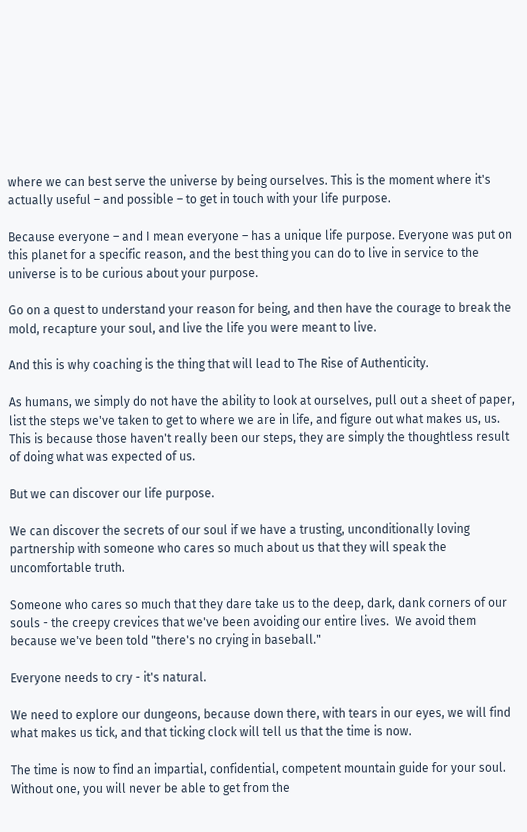where we can best serve the universe by being ourselves. This is the moment where it's actually useful – and possible – to get in touch with your life purpose.

Because everyone – and I mean everyone – has a unique life purpose. Everyone was put on this planet for a specific reason, and the best thing you can do to live in service to the universe is to be curious about your purpose.

Go on a quest to understand your reason for being, and then have the courage to break the mold, recapture your soul, and live the life you were meant to live.

And this is why coaching is the thing that will lead to The Rise of Authenticity.

As humans, we simply do not have the ability to look at ourselves, pull out a sheet of paper, list the steps we've taken to get to where we are in life, and figure out what makes us, us. This is because those haven't really been our steps, they are simply the thoughtless result of doing what was expected of us.

But we can discover our life purpose.

We can discover the secrets of our soul if we have a trusting, unconditionally loving partnership with someone who cares so much about us that they will speak the uncomfortable truth.

Someone who cares so much that they dare take us to the deep, dark, dank corners of our souls - the creepy crevices that we've been avoiding our entire lives.  We avoid them because we've been told "there's no crying in baseball."

Everyone needs to cry - it's natural.

We need to explore our dungeons, because down there, with tears in our eyes, we will find what makes us tick, and that ticking clock will tell us that the time is now.

The time is now to find an impartial, confidential, competent mountain guide for your soul. Without one, you will never be able to get from the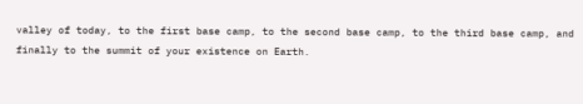valley of today, to the first base camp, to the second base camp, to the third base camp, and finally to the summit of your existence on Earth.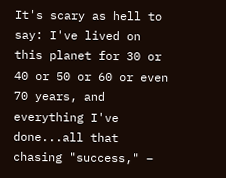It's scary as hell to say: I've lived on this planet for 30 or 40 or 50 or 60 or even 70 years, and everything I've done...all that chasing "success," –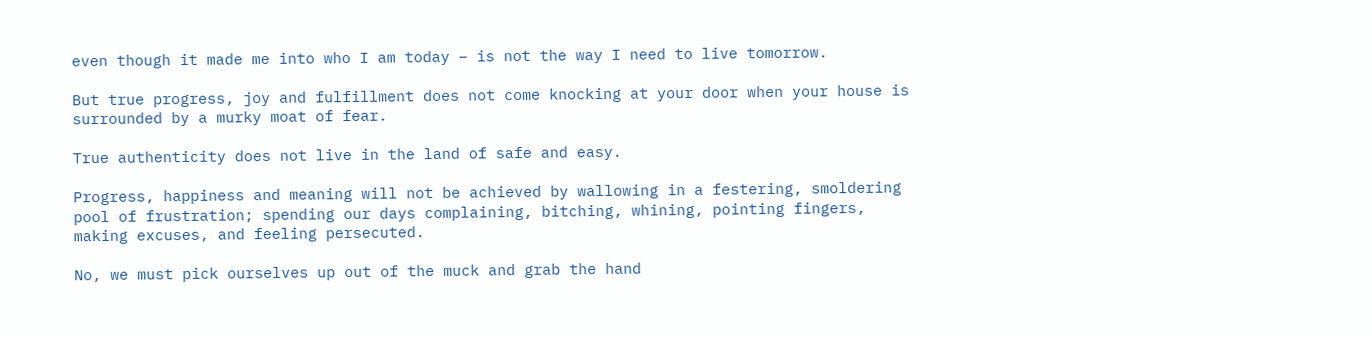even though it made me into who I am today – is not the way I need to live tomorrow.

But true progress, joy and fulfillment does not come knocking at your door when your house is surrounded by a murky moat of fear.

True authenticity does not live in the land of safe and easy.

Progress, happiness and meaning will not be achieved by wallowing in a festering, smoldering pool of frustration; spending our days complaining, bitching, whining, pointing fingers, making excuses, and feeling persecuted.

No, we must pick ourselves up out of the muck and grab the hand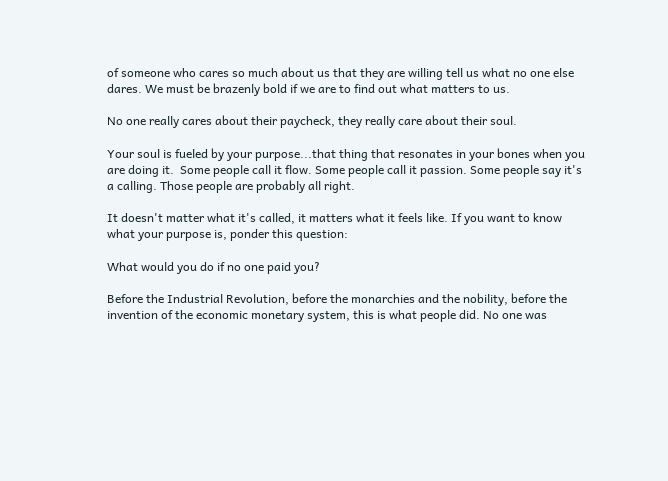of someone who cares so much about us that they are willing tell us what no one else dares. We must be brazenly bold if we are to find out what matters to us.

No one really cares about their paycheck, they really care about their soul.

Your soul is fueled by your purpose...that thing that resonates in your bones when you are doing it.  Some people call it flow. Some people call it passion. Some people say it's a calling. Those people are probably all right.

It doesn't matter what it's called, it matters what it feels like. If you want to know what your purpose is, ponder this question:

What would you do if no one paid you?

Before the Industrial Revolution, before the monarchies and the nobility, before the invention of the economic monetary system, this is what people did. No one was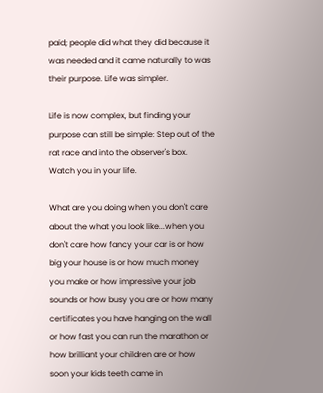paid; people did what they did because it was needed and it came naturally to was their purpose. Life was simpler.

Life is now complex, but finding your purpose can still be simple: Step out of the rat race and into the observer's box. Watch you in your life.

What are you doing when you don't care about the what you look like...when you don't care how fancy your car is or how big your house is or how much money you make or how impressive your job sounds or how busy you are or how many certificates you have hanging on the wall or how fast you can run the marathon or how brilliant your children are or how soon your kids teeth came in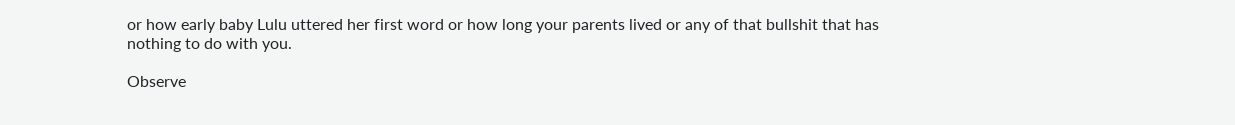or how early baby Lulu uttered her first word or how long your parents lived or any of that bullshit that has nothing to do with you.

Observe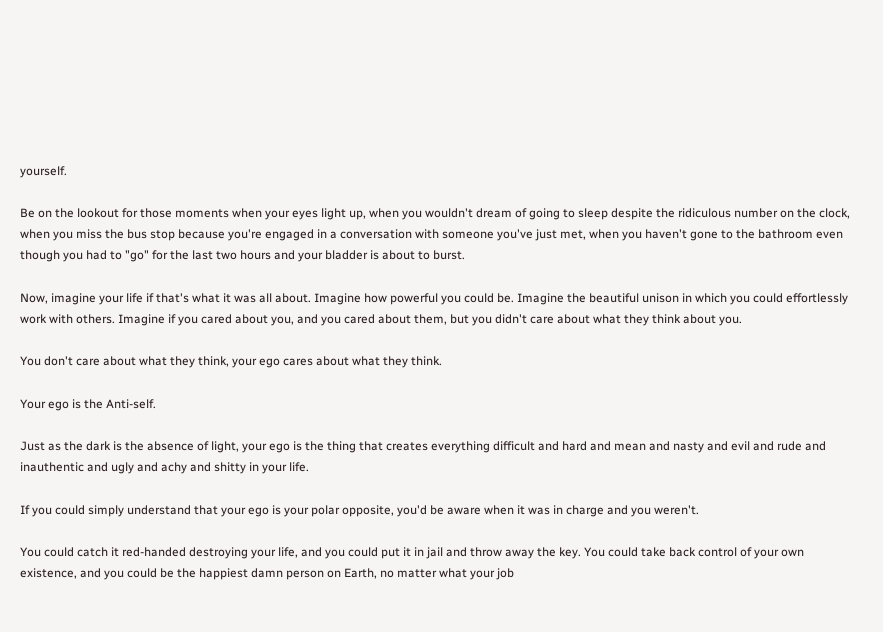yourself.

Be on the lookout for those moments when your eyes light up, when you wouldn't dream of going to sleep despite the ridiculous number on the clock, when you miss the bus stop because you're engaged in a conversation with someone you've just met, when you haven't gone to the bathroom even though you had to "go" for the last two hours and your bladder is about to burst.

Now, imagine your life if that's what it was all about. Imagine how powerful you could be. Imagine the beautiful unison in which you could effortlessly work with others. Imagine if you cared about you, and you cared about them, but you didn't care about what they think about you.

You don't care about what they think, your ego cares about what they think.

Your ego is the Anti-self.

Just as the dark is the absence of light, your ego is the thing that creates everything difficult and hard and mean and nasty and evil and rude and inauthentic and ugly and achy and shitty in your life.

If you could simply understand that your ego is your polar opposite, you'd be aware when it was in charge and you weren't.

You could catch it red-handed destroying your life, and you could put it in jail and throw away the key. You could take back control of your own existence, and you could be the happiest damn person on Earth, no matter what your job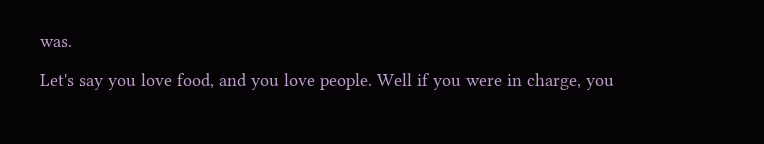was.

Let's say you love food, and you love people. Well if you were in charge, you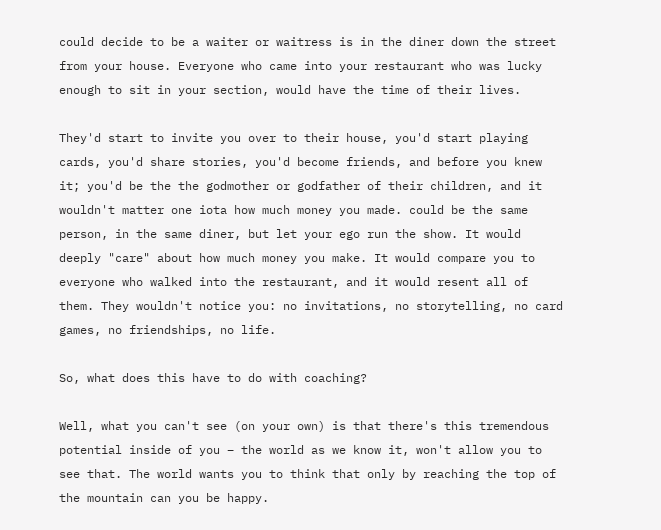could decide to be a waiter or waitress is in the diner down the street from your house. Everyone who came into your restaurant who was lucky enough to sit in your section, would have the time of their lives.

They'd start to invite you over to their house, you'd start playing cards, you'd share stories, you'd become friends, and before you knew it; you'd be the the godmother or godfather of their children, and it wouldn't matter one iota how much money you made. could be the same person, in the same diner, but let your ego run the show. It would deeply "care" about how much money you make. It would compare you to everyone who walked into the restaurant, and it would resent all of them. They wouldn't notice you: no invitations, no storytelling, no card games, no friendships, no life.

So, what does this have to do with coaching?

Well, what you can't see (on your own) is that there's this tremendous potential inside of you – the world as we know it, won't allow you to see that. The world wants you to think that only by reaching the top of the mountain can you be happy.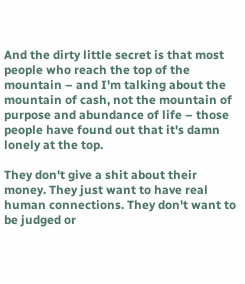And the dirty little secret is that most people who reach the top of the mountain – and I'm talking about the mountain of cash, not the mountain of purpose and abundance of life – those people have found out that it's damn lonely at the top.

They don't give a shit about their money. They just want to have real human connections. They don't want to be judged or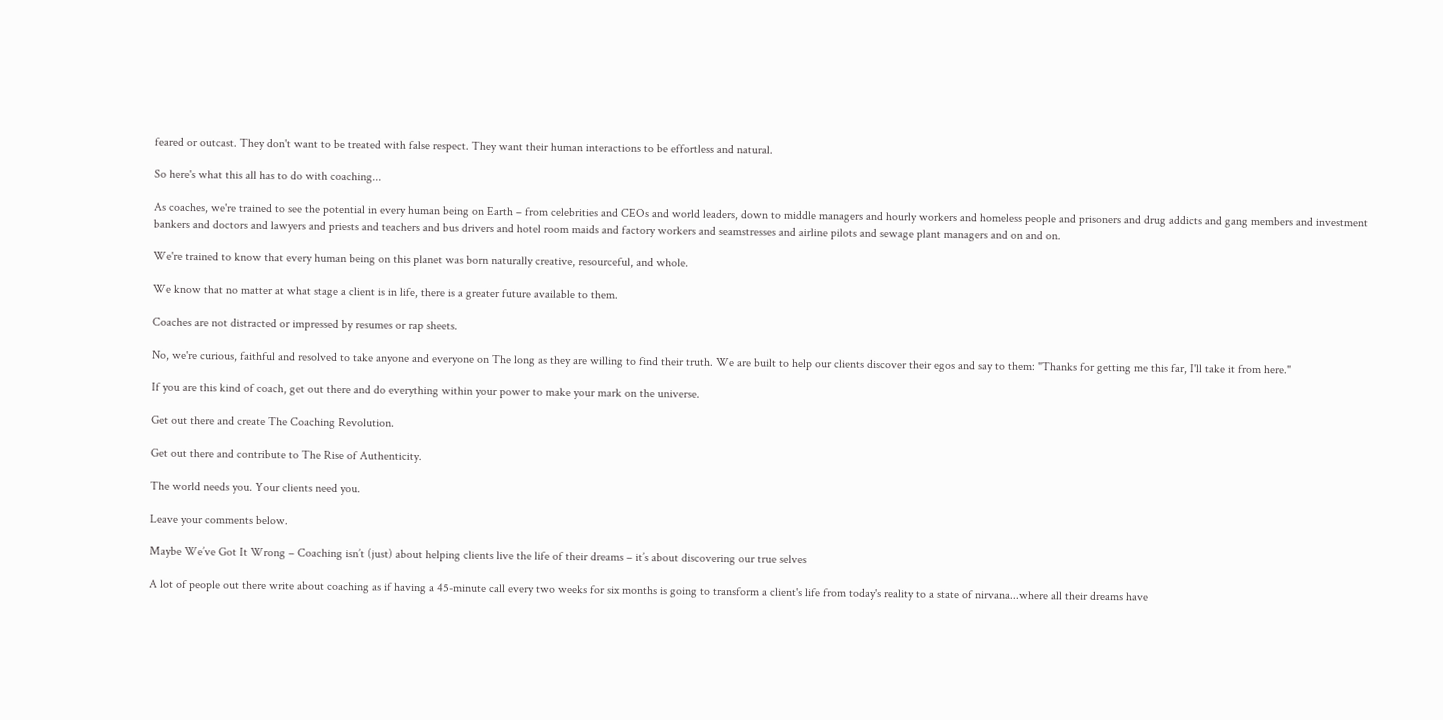feared or outcast. They don't want to be treated with false respect. They want their human interactions to be effortless and natural.

So here's what this all has to do with coaching...

As coaches, we're trained to see the potential in every human being on Earth – from celebrities and CEOs and world leaders, down to middle managers and hourly workers and homeless people and prisoners and drug addicts and gang members and investment bankers and doctors and lawyers and priests and teachers and bus drivers and hotel room maids and factory workers and seamstresses and airline pilots and sewage plant managers and on and on.

We're trained to know that every human being on this planet was born naturally creative, resourceful, and whole.

We know that no matter at what stage a client is in life, there is a greater future available to them.

Coaches are not distracted or impressed by resumes or rap sheets.

No, we're curious, faithful and resolved to take anyone and everyone on The long as they are willing to find their truth. We are built to help our clients discover their egos and say to them: "Thanks for getting me this far, I'll take it from here."

If you are this kind of coach, get out there and do everything within your power to make your mark on the universe.

Get out there and create The Coaching Revolution.

Get out there and contribute to The Rise of Authenticity.

The world needs you. Your clients need you.

Leave your comments below.

Maybe We’ve Got It Wrong – Coaching isn’t (just) about helping clients live the life of their dreams – it’s about discovering our true selves

A lot of people out there write about coaching as if having a 45-minute call every two weeks for six months is going to transform a client's life from today's reality to a state of nirvana...where all their dreams have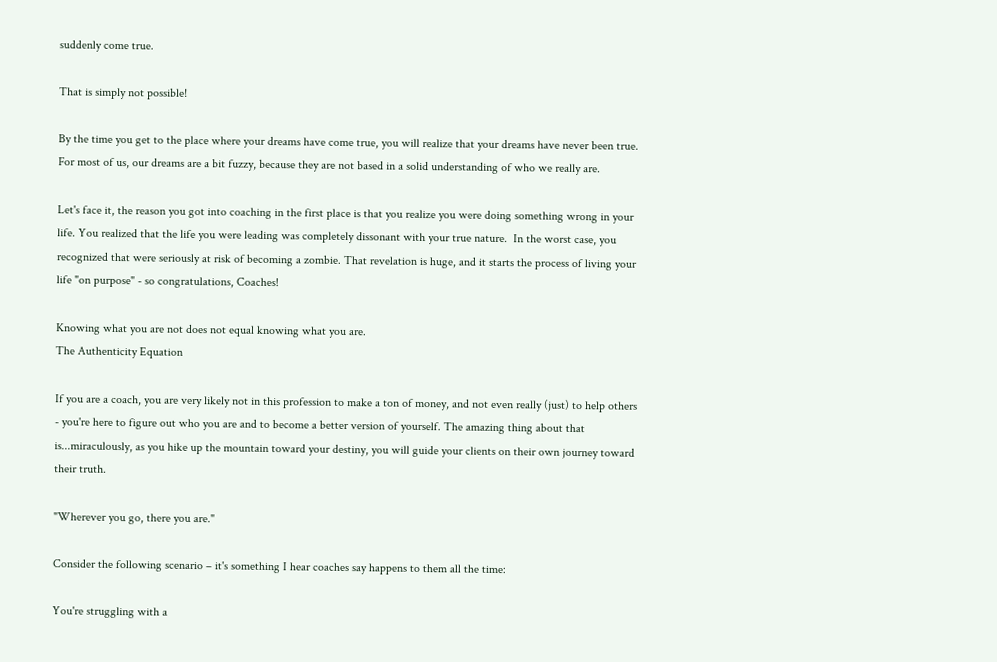suddenly come true.

That is simply not possible!

By the time you get to the place where your dreams have come true, you will realize that your dreams have never been true. For most of us, our dreams are a bit fuzzy, because they are not based in a solid understanding of who we really are.

Let's face it, the reason you got into coaching in the first place is that you realize you were doing something wrong in your life. You realized that the life you were leading was completely dissonant with your true nature.  In the worst case, you recognized that were seriously at risk of becoming a zombie. That revelation is huge, and it starts the process of living your life "on purpose" - so congratulations, Coaches!

Knowing what you are not does not equal knowing what you are.
The Authenticity Equation

If you are a coach, you are very likely not in this profession to make a ton of money, and not even really (just) to help others - you're here to figure out who you are and to become a better version of yourself. The amazing thing about that is...miraculously, as you hike up the mountain toward your destiny, you will guide your clients on their own journey toward their truth.

"Wherever you go, there you are."

Consider the following scenario – it's something I hear coaches say happens to them all the time:

You're struggling with a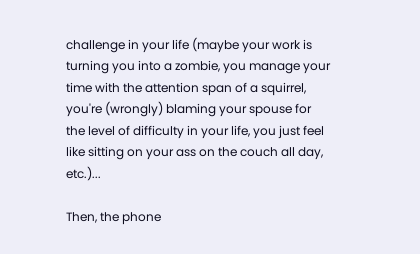challenge in your life (maybe your work is turning you into a zombie, you manage your time with the attention span of a squirrel, you're (wrongly) blaming your spouse for the level of difficulty in your life, you just feel like sitting on your ass on the couch all day, etc.)...

Then, the phone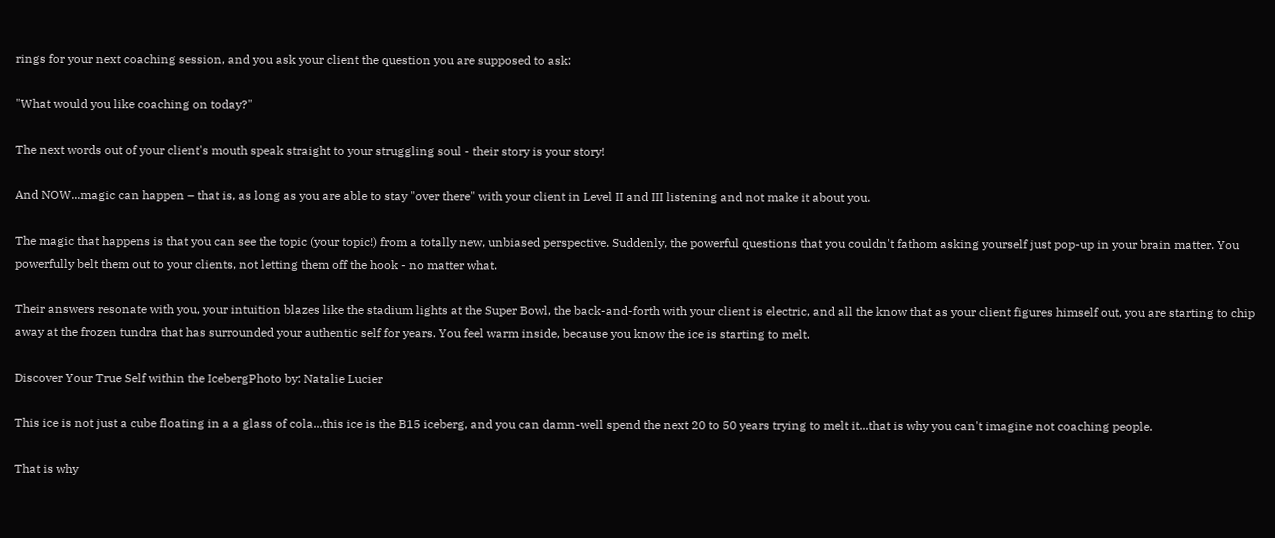rings for your next coaching session, and you ask your client the question you are supposed to ask:

"What would you like coaching on today?"

The next words out of your client's mouth speak straight to your struggling soul - their story is your story!

And NOW...magic can happen – that is, as long as you are able to stay "over there" with your client in Level II and III listening and not make it about you.

The magic that happens is that you can see the topic (your topic!) from a totally new, unbiased perspective. Suddenly, the powerful questions that you couldn't fathom asking yourself just pop-up in your brain matter. You powerfully belt them out to your clients, not letting them off the hook - no matter what.

Their answers resonate with you, your intuition blazes like the stadium lights at the Super Bowl, the back-and-forth with your client is electric, and all the know that as your client figures himself out, you are starting to chip away at the frozen tundra that has surrounded your authentic self for years. You feel warm inside, because you know the ice is starting to melt.

Discover Your True Self within the IcebergPhoto by: Natalie Lucier

This ice is not just a cube floating in a a glass of cola...this ice is the B15 iceberg, and you can damn-well spend the next 20 to 50 years trying to melt it...that is why you can't imagine not coaching people.

That is why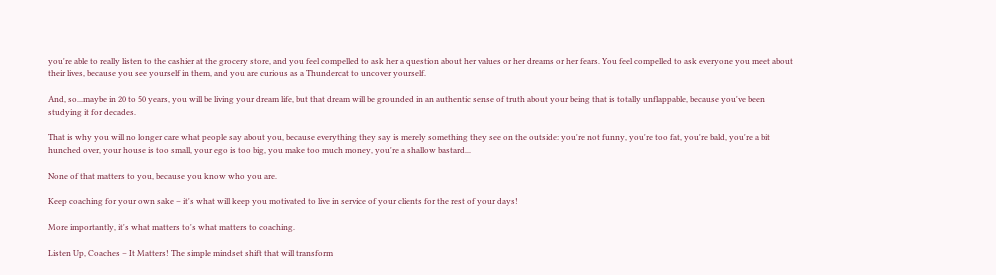you're able to really listen to the cashier at the grocery store, and you feel compelled to ask her a question about her values or her dreams or her fears. You feel compelled to ask everyone you meet about their lives, because you see yourself in them, and you are curious as a Thundercat to uncover yourself.

And, so...maybe in 20 to 50 years, you will be living your dream life, but that dream will be grounded in an authentic sense of truth about your being that is totally unflappable, because you've been studying it for decades.

That is why you will no longer care what people say about you, because everything they say is merely something they see on the outside: you're not funny, you're too fat, you're bald, you're a bit hunched over, your house is too small, your ego is too big, you make too much money, you're a shallow bastard...

None of that matters to you, because you know who you are.

Keep coaching for your own sake – it's what will keep you motivated to live in service of your clients for the rest of your days!

More importantly, it's what matters to's what matters to coaching.

Listen Up, Coaches – It Matters! The simple mindset shift that will transform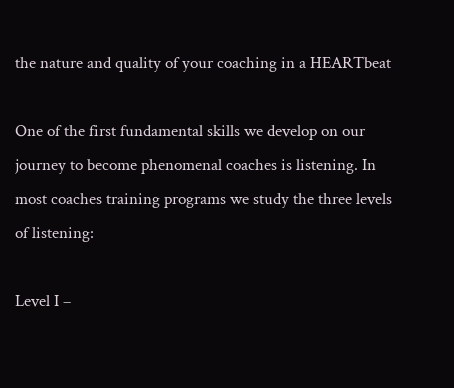the nature and quality of your coaching in a HEARTbeat

One of the first fundamental skills we develop on our journey to become phenomenal coaches is listening. In most coaches training programs we study the three levels of listening:

Level I –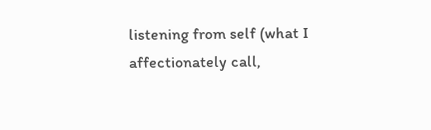listening from self (what I affectionately call,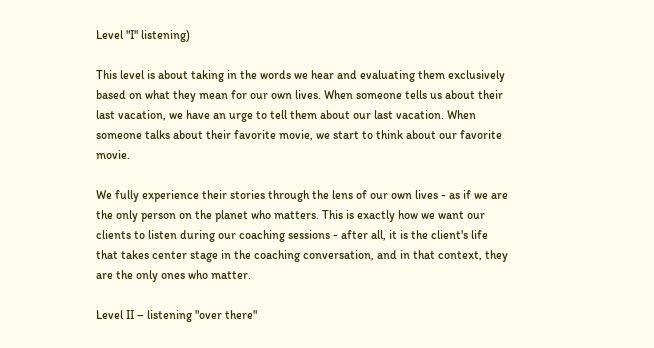Level "I" listening)

This level is about taking in the words we hear and evaluating them exclusively based on what they mean for our own lives. When someone tells us about their last vacation, we have an urge to tell them about our last vacation. When someone talks about their favorite movie, we start to think about our favorite movie.

We fully experience their stories through the lens of our own lives - as if we are the only person on the planet who matters. This is exactly how we want our clients to listen during our coaching sessions - after all, it is the client's life that takes center stage in the coaching conversation, and in that context, they are the only ones who matter.

Level II – listening "over there"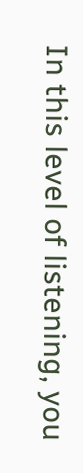In this level of listening, you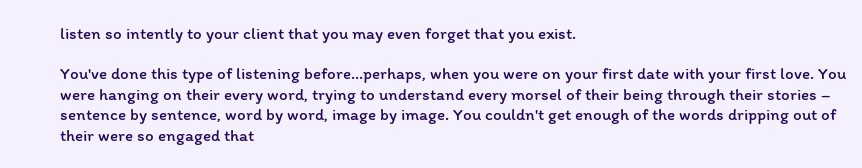listen so intently to your client that you may even forget that you exist.

You've done this type of listening before...perhaps, when you were on your first date with your first love. You were hanging on their every word, trying to understand every morsel of their being through their stories – sentence by sentence, word by word, image by image. You couldn't get enough of the words dripping out of their were so engaged that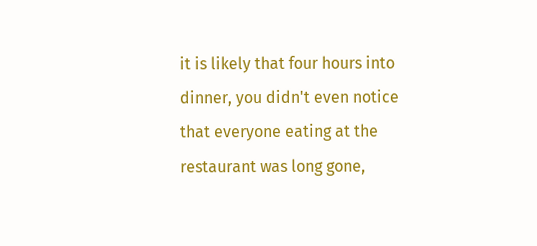it is likely that four hours into dinner, you didn't even notice that everyone eating at the restaurant was long gone,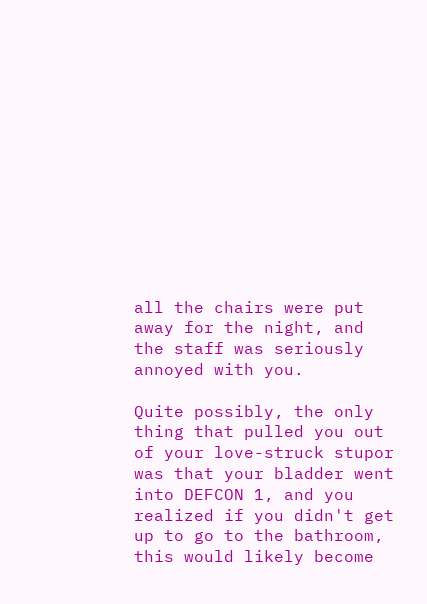all the chairs were put away for the night, and the staff was seriously annoyed with you.

Quite possibly, the only thing that pulled you out of your love-struck stupor was that your bladder went into DEFCON 1, and you realized if you didn't get up to go to the bathroom, this would likely become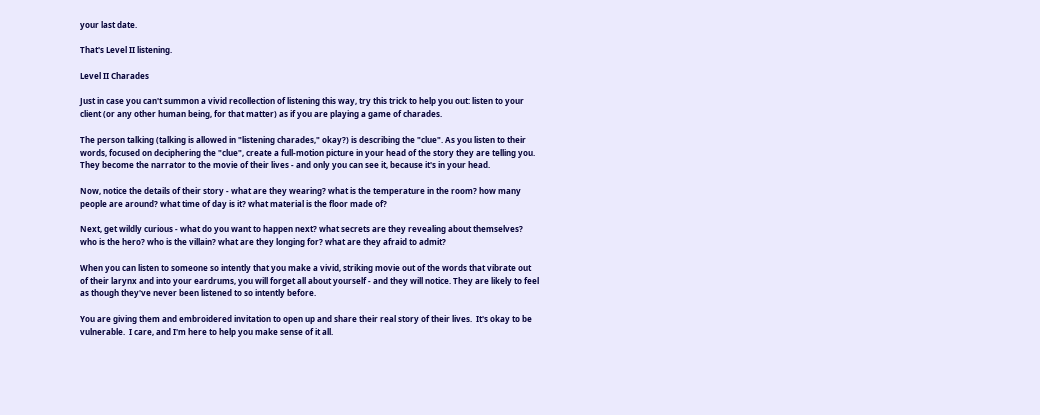your last date.

That's Level II listening.

Level II Charades

Just in case you can't summon a vivid recollection of listening this way, try this trick to help you out: listen to your client (or any other human being, for that matter) as if you are playing a game of charades.

The person talking (talking is allowed in "listening charades," okay?) is describing the "clue". As you listen to their words, focused on deciphering the "clue", create a full-motion picture in your head of the story they are telling you. They become the narrator to the movie of their lives - and only you can see it, because it's in your head.

Now, notice the details of their story - what are they wearing? what is the temperature in the room? how many people are around? what time of day is it? what material is the floor made of?

Next, get wildly curious - what do you want to happen next? what secrets are they revealing about themselves? who is the hero? who is the villain? what are they longing for? what are they afraid to admit?

When you can listen to someone so intently that you make a vivid, striking movie out of the words that vibrate out of their larynx and into your eardrums, you will forget all about yourself - and they will notice. They are likely to feel as though they've never been listened to so intently before.

You are giving them and embroidered invitation to open up and share their real story of their lives.  It's okay to be vulnerable.  I care, and I'm here to help you make sense of it all.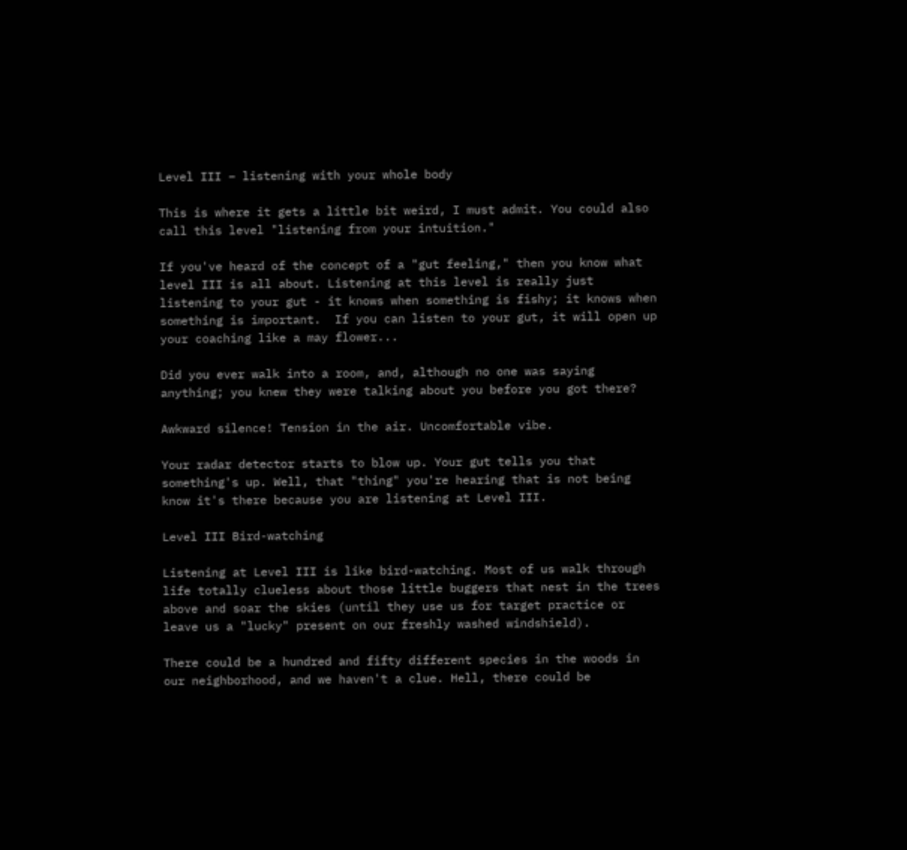Level III – listening with your whole body

This is where it gets a little bit weird, I must admit. You could also call this level "listening from your intuition."

If you've heard of the concept of a "gut feeling," then you know what level III is all about. Listening at this level is really just listening to your gut - it knows when something is fishy; it knows when something is important.  If you can listen to your gut, it will open up your coaching like a may flower...

Did you ever walk into a room, and, although no one was saying anything; you knew they were talking about you before you got there?

Awkward silence! Tension in the air. Uncomfortable vibe.

Your radar detector starts to blow up. Your gut tells you that something's up. Well, that "thing" you're hearing that is not being know it's there because you are listening at Level III.

Level III Bird-watching

Listening at Level III is like bird-watching. Most of us walk through life totally clueless about those little buggers that nest in the trees above and soar the skies (until they use us for target practice or leave us a "lucky" present on our freshly washed windshield).

There could be a hundred and fifty different species in the woods in our neighborhood, and we haven't a clue. Hell, there could be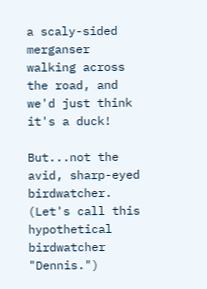a scaly-sided merganser walking across the road, and we'd just think it's a duck!

But...not the avid, sharp-eyed birdwatcher. (Let's call this hypothetical birdwatcher "Dennis.")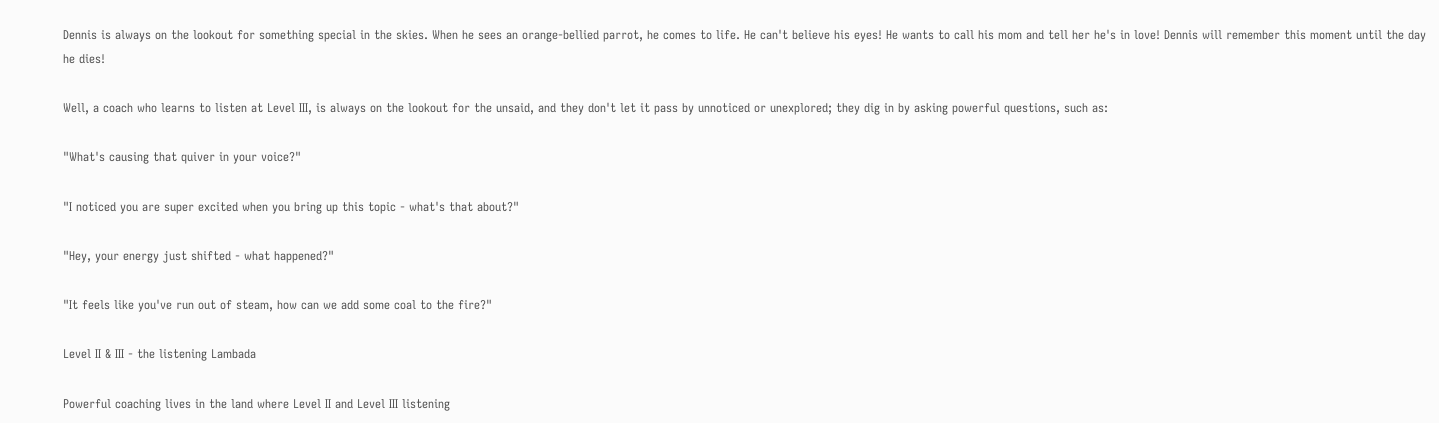Dennis is always on the lookout for something special in the skies. When he sees an orange-bellied parrot, he comes to life. He can't believe his eyes! He wants to call his mom and tell her he's in love! Dennis will remember this moment until the day he dies!

Well, a coach who learns to listen at Level III, is always on the lookout for the unsaid, and they don't let it pass by unnoticed or unexplored; they dig in by asking powerful questions, such as:

"What's causing that quiver in your voice?"

"I noticed you are super excited when you bring up this topic - what's that about?"

"Hey, your energy just shifted - what happened?"

"It feels like you've run out of steam, how can we add some coal to the fire?"

Level II & III - the listening Lambada

Powerful coaching lives in the land where Level II and Level III listening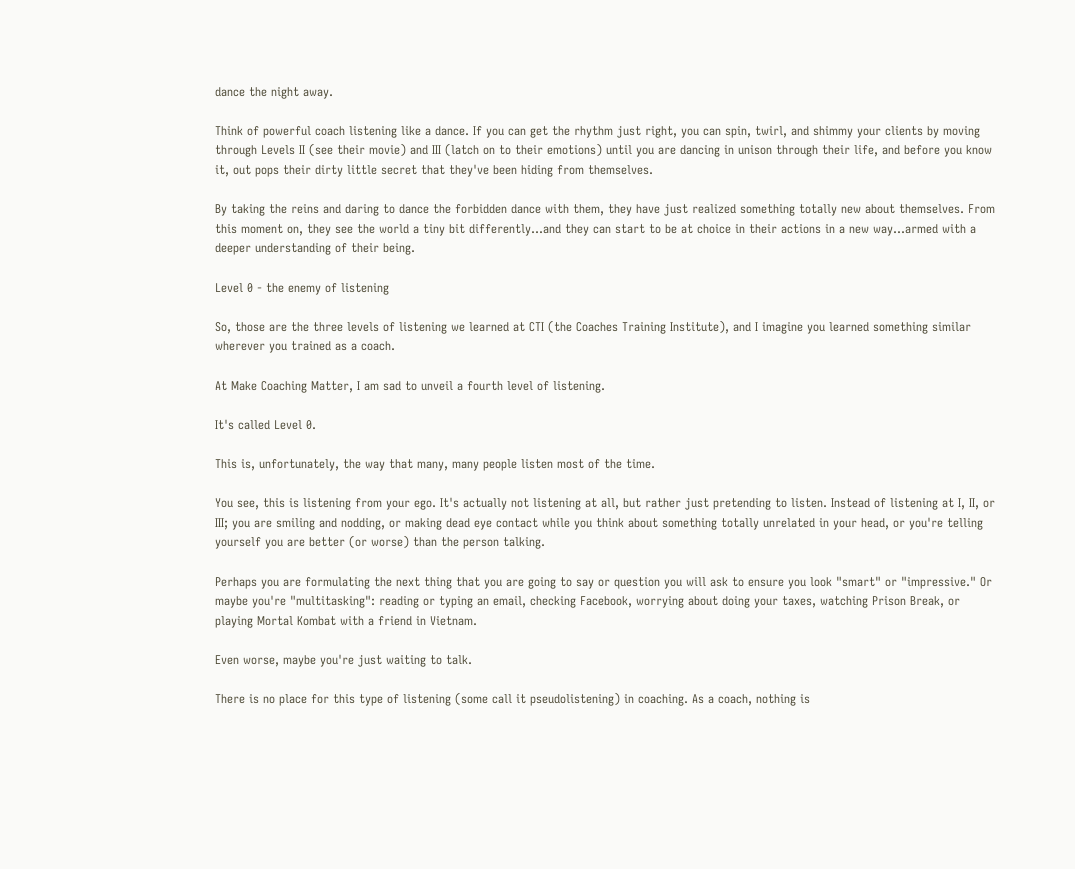dance the night away.

Think of powerful coach listening like a dance. If you can get the rhythm just right, you can spin, twirl, and shimmy your clients by moving through Levels II (see their movie) and III (latch on to their emotions) until you are dancing in unison through their life, and before you know it, out pops their dirty little secret that they've been hiding from themselves.

By taking the reins and daring to dance the forbidden dance with them, they have just realized something totally new about themselves. From this moment on, they see the world a tiny bit differently...and they can start to be at choice in their actions in a new way...armed with a deeper understanding of their being.

Level 0 - the enemy of listening

So, those are the three levels of listening we learned at CTI (the Coaches Training Institute), and I imagine you learned something similar wherever you trained as a coach.

At Make Coaching Matter, I am sad to unveil a fourth level of listening.

It's called Level 0.

This is, unfortunately, the way that many, many people listen most of the time.

You see, this is listening from your ego. It's actually not listening at all, but rather just pretending to listen. Instead of listening at I, II, or III; you are smiling and nodding, or making dead eye contact while you think about something totally unrelated in your head, or you're telling yourself you are better (or worse) than the person talking.

Perhaps you are formulating the next thing that you are going to say or question you will ask to ensure you look "smart" or "impressive." Or maybe you're "multitasking": reading or typing an email, checking Facebook, worrying about doing your taxes, watching Prison Break, or playing Mortal Kombat with a friend in Vietnam.

Even worse, maybe you're just waiting to talk.

There is no place for this type of listening (some call it pseudolistening) in coaching. As a coach, nothing is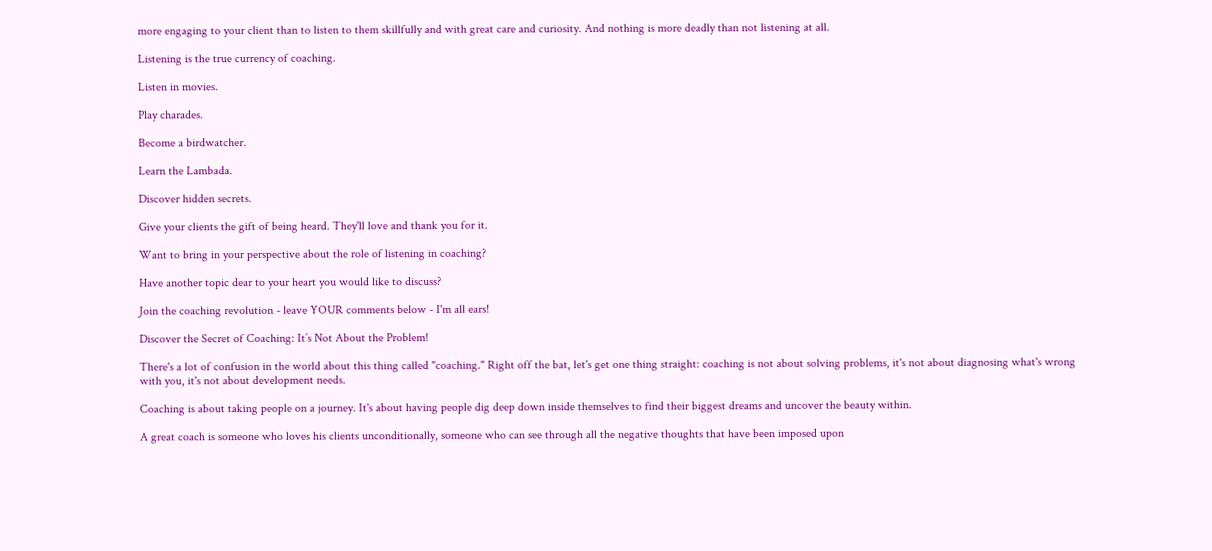more engaging to your client than to listen to them skillfully and with great care and curiosity. And nothing is more deadly than not listening at all.

Listening is the true currency of coaching.

Listen in movies.

Play charades.

Become a birdwatcher.

Learn the Lambada.

Discover hidden secrets.

Give your clients the gift of being heard. They'll love and thank you for it.

Want to bring in your perspective about the role of listening in coaching?

Have another topic dear to your heart you would like to discuss?

Join the coaching revolution - leave YOUR comments below - I'm all ears!

Discover the Secret of Coaching: It’s Not About the Problem!

There's a lot of confusion in the world about this thing called "coaching." Right off the bat, let's get one thing straight: coaching is not about solving problems, it's not about diagnosing what's wrong with you, it's not about development needs.

Coaching is about taking people on a journey. It's about having people dig deep down inside themselves to find their biggest dreams and uncover the beauty within.

A great coach is someone who loves his clients unconditionally, someone who can see through all the negative thoughts that have been imposed upon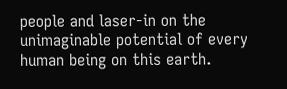people and laser-in on the unimaginable potential of every human being on this earth.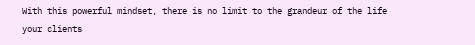With this powerful mindset, there is no limit to the grandeur of the life your clients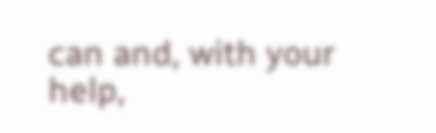can and, with your help,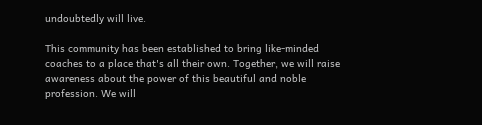undoubtedly will live.

This community has been established to bring like-minded coaches to a place that's all their own. Together, we will raise awareness about the power of this beautiful and noble profession. We will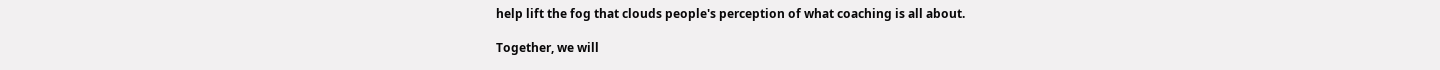help lift the fog that clouds people's perception of what coaching is all about.

Together, we will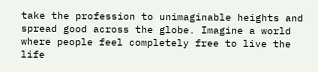take the profession to unimaginable heights and spread good across the globe. Imagine a world where people feel completely free to live the life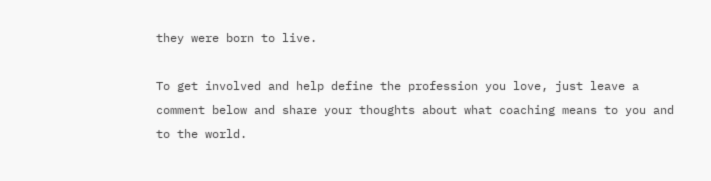they were born to live.

To get involved and help define the profession you love, just leave a comment below and share your thoughts about what coaching means to you and to the world.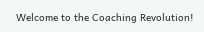Welcome to the Coaching Revolution!